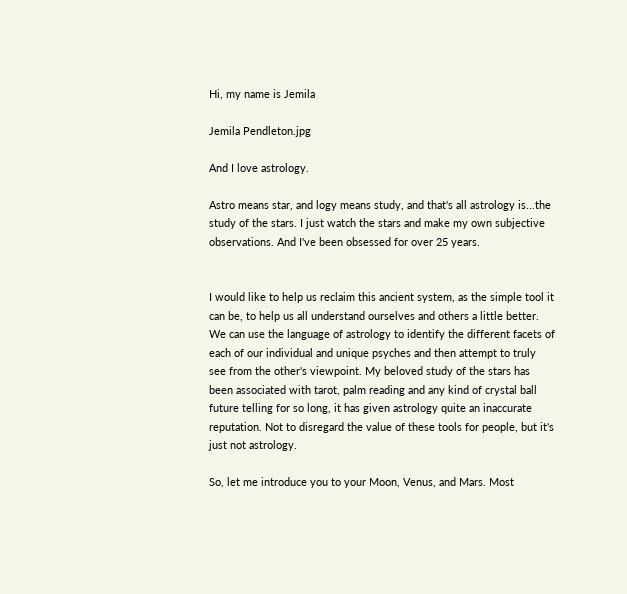Hi, my name is Jemila

Jemila Pendleton.jpg

And I love astrology.

Astro means star, and logy means study, and that's all astrology is...the study of the stars. I just watch the stars and make my own subjective observations. And I've been obsessed for over 25 years.


I would like to help us reclaim this ancient system, as the simple tool it can be, to help us all understand ourselves and others a little better. We can use the language of astrology to identify the different facets of each of our individual and unique psyches and then attempt to truly see from the other's viewpoint. My beloved study of the stars has been associated with tarot, palm reading and any kind of crystal ball future telling for so long, it has given astrology quite an inaccurate reputation. Not to disregard the value of these tools for people, but it's just not astrology.

So, let me introduce you to your Moon, Venus, and Mars. Most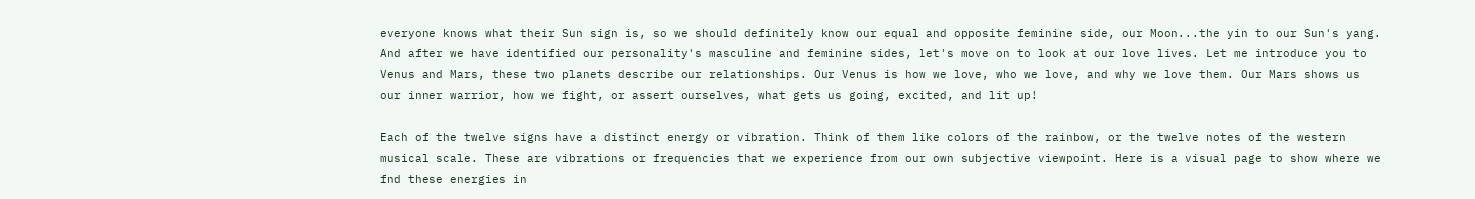everyone knows what their Sun sign is, so we should definitely know our equal and opposite feminine side, our Moon...the yin to our Sun's yang. And after we have identified our personality's masculine and feminine sides, let's move on to look at our love lives. Let me introduce you to Venus and Mars, these two planets describe our relationships. Our Venus is how we love, who we love, and why we love them. Our Mars shows us our inner warrior, how we fight, or assert ourselves, what gets us going, excited, and lit up!

Each of the twelve signs have a distinct energy or vibration. Think of them like colors of the rainbow, or the twelve notes of the western musical scale. These are vibrations or frequencies that we experience from our own subjective viewpoint. Here is a visual page to show where we fnd these energies in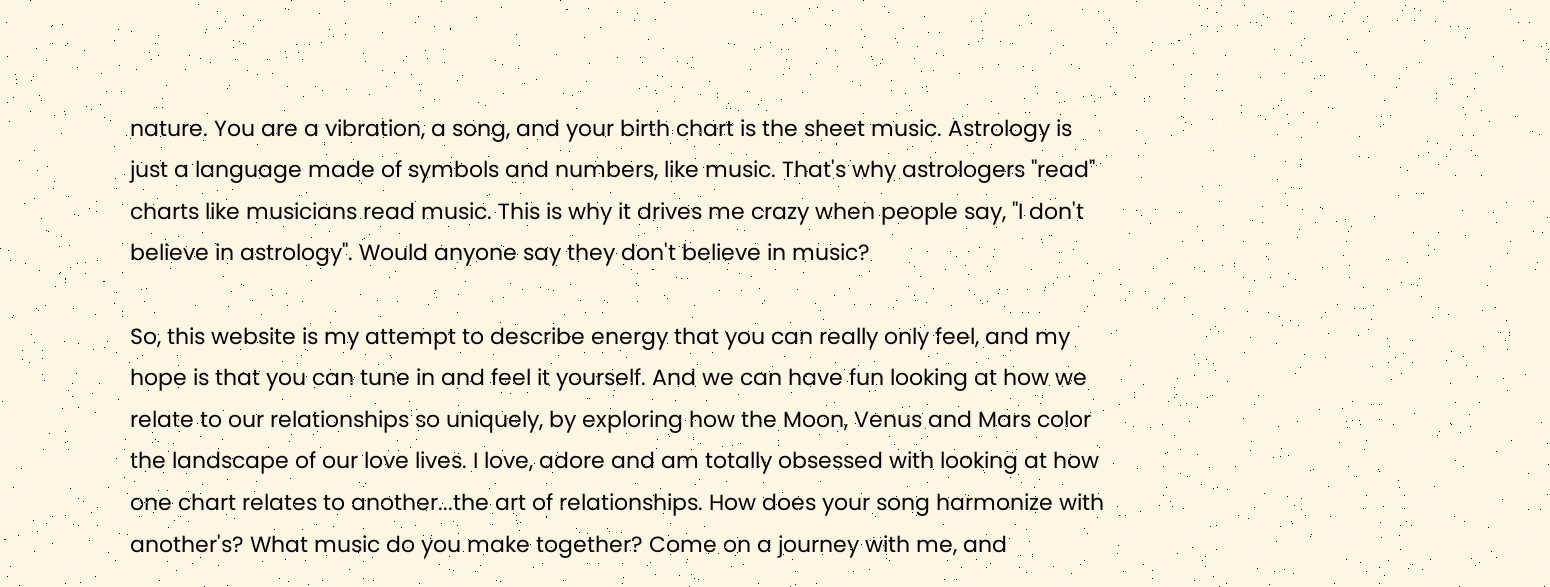nature. You are a vibration, a song, and your birth chart is the sheet music. Astrology is just a language made of symbols and numbers, like music. That's why astrologers "read" charts like musicians read music. This is why it drives me crazy when people say, "I don't believe in astrology". Would anyone say they don't believe in music?

So, this website is my attempt to describe energy that you can really only feel, and my hope is that you can tune in and feel it yourself. And we can have fun looking at how we relate to our relationships so uniquely, by exploring how the Moon, Venus and Mars color the landscape of our love lives. I love, adore and am totally obsessed with looking at how one chart relates to another...the art of relationships. How does your song harmonize with another's? What music do you make together? Come on a journey with me, and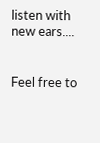listen with new ears....


Feel free to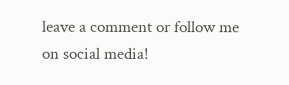leave a comment or follow me on social media!